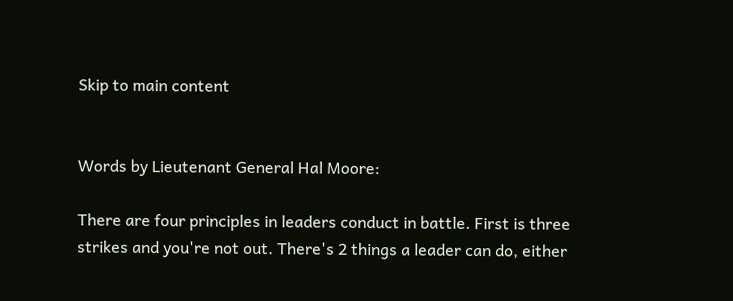Skip to main content


Words by Lieutenant General Hal Moore:

There are four principles in leaders conduct in battle. First is three strikes and you're not out. There's 2 things a leader can do, either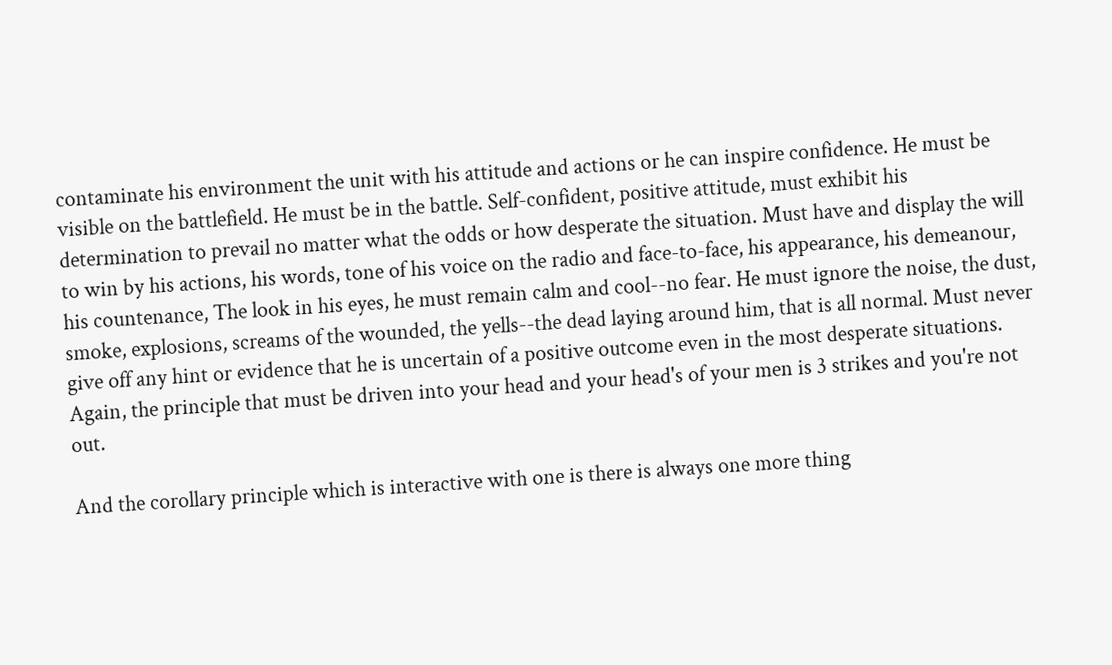contaminate his environment the unit with his attitude and actions or he can inspire confidence. He must be visible on the battlefield. He must be in the battle. Self-confident, positive attitude, must exhibit his determination to prevail no matter what the odds or how desperate the situation. Must have and display the will to win by his actions, his words, tone of his voice on the radio and face-to-face, his appearance, his demeanour, his countenance, The look in his eyes, he must remain calm and cool--no fear. He must ignore the noise, the dust, smoke, explosions, screams of the wounded, the yells--the dead laying around him, that is all normal. Must never give off any hint or evidence that he is uncertain of a positive outcome even in the most desperate situations. Again, the principle that must be driven into your head and your head's of your men is 3 strikes and you're not out.

And the corollary principle which is interactive with one is there is always one more thing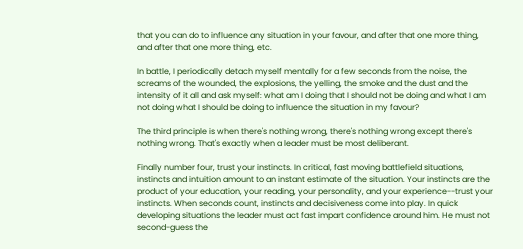that you can do to influence any situation in your favour, and after that one more thing, and after that one more thing, etc.

In battle, I periodically detach myself mentally for a few seconds from the noise, the screams of the wounded, the explosions, the yelling, the smoke and the dust and the intensity of it all and ask myself: what am I doing that I should not be doing and what I am not doing what I should be doing to influence the situation in my favour?

The third principle is when there's nothing wrong, there's nothing wrong except there's nothing wrong. That's exactly when a leader must be most deliberant.

Finally number four, trust your instincts. In critical, fast moving battlefield situations, instincts and intuition amount to an instant estimate of the situation. Your instincts are the product of your education, your reading, your personality, and your experience--trust your instincts. When seconds count, instincts and decisiveness come into play. In quick developing situations the leader must act fast impart confidence around him. He must not second-guess the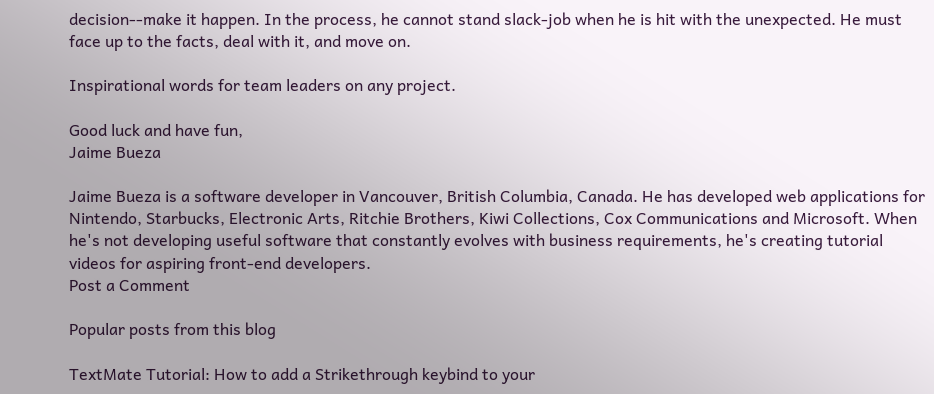decision--make it happen. In the process, he cannot stand slack-job when he is hit with the unexpected. He must face up to the facts, deal with it, and move on.

Inspirational words for team leaders on any project.

Good luck and have fun,
Jaime Bueza

Jaime Bueza is a software developer in Vancouver, British Columbia, Canada. He has developed web applications for Nintendo, Starbucks, Electronic Arts, Ritchie Brothers, Kiwi Collections, Cox Communications and Microsoft. When he's not developing useful software that constantly evolves with business requirements, he's creating tutorial videos for aspiring front-end developers.
Post a Comment

Popular posts from this blog

TextMate Tutorial: How to add a Strikethrough keybind to your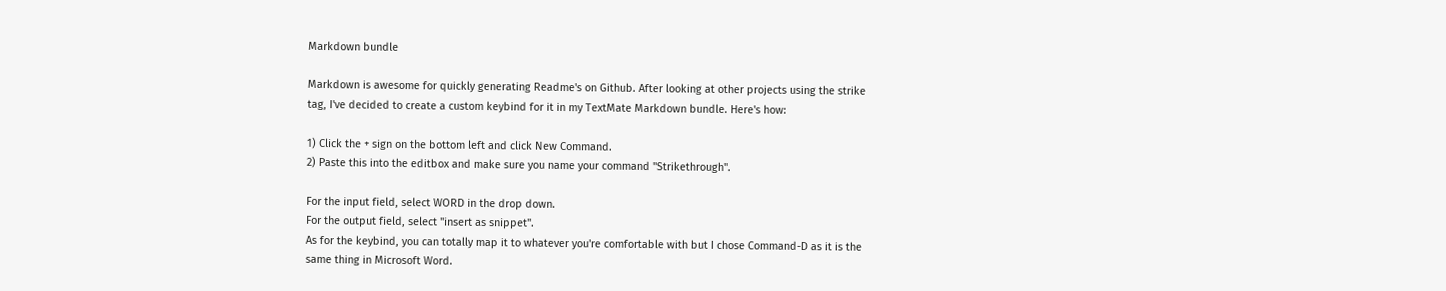Markdown bundle

Markdown is awesome for quickly generating Readme's on Github. After looking at other projects using the strike tag, I've decided to create a custom keybind for it in my TextMate Markdown bundle. Here's how:

1) Click the + sign on the bottom left and click New Command.
2) Paste this into the editbox and make sure you name your command "Strikethrough".

For the input field, select WORD in the drop down.
For the output field, select "insert as snippet".
As for the keybind, you can totally map it to whatever you're comfortable with but I chose Command-D as it is the same thing in Microsoft Word.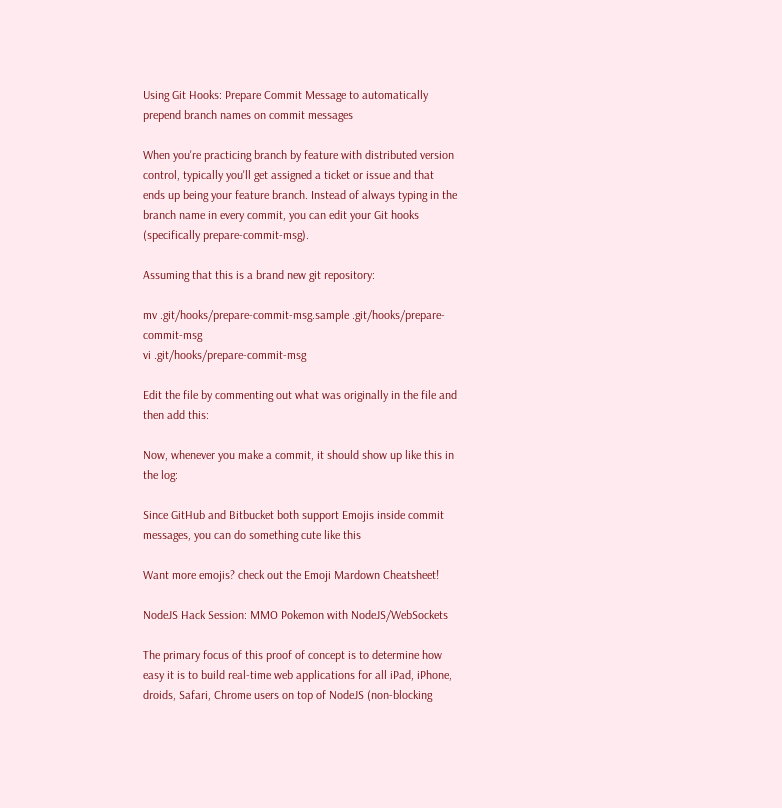Using Git Hooks: Prepare Commit Message to automatically prepend branch names on commit messages

When you're practicing branch by feature with distributed version control, typically you'll get assigned a ticket or issue and that ends up being your feature branch. Instead of always typing in the branch name in every commit, you can edit your Git hooks (specifically prepare-commit-msg).

Assuming that this is a brand new git repository:

mv .git/hooks/prepare-commit-msg.sample .git/hooks/prepare-commit-msg
vi .git/hooks/prepare-commit-msg

Edit the file by commenting out what was originally in the file and then add this:

Now, whenever you make a commit, it should show up like this in the log:

Since GitHub and Bitbucket both support Emojis inside commit messages, you can do something cute like this

Want more emojis? check out the Emoji Mardown Cheatsheet!

NodeJS Hack Session: MMO Pokemon with NodeJS/WebSockets

The primary focus of this proof of concept is to determine how easy it is to build real-time web applications for all iPad, iPhone, droids, Safari, Chrome users on top of NodeJS (non-blocking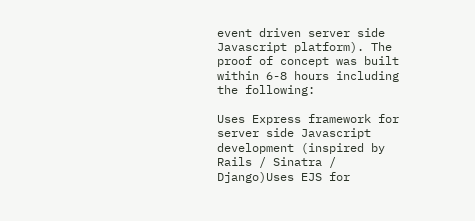event driven server side Javascript platform). The proof of concept was built within 6-8 hours including the following:

Uses Express framework for server side Javascript development (inspired by Rails / Sinatra / Django)Uses EJS for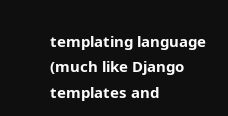templating language (much like Django templates and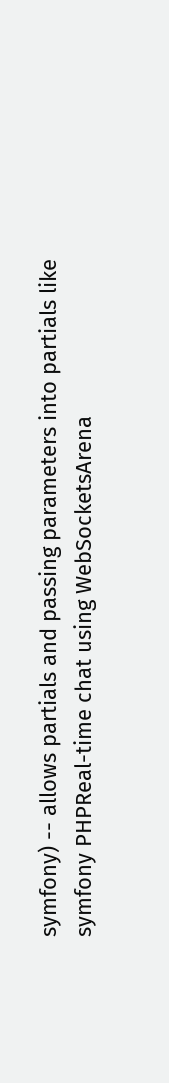symfony) -- allows partials and passing parameters into partials like symfony PHPReal-time chat using WebSocketsArena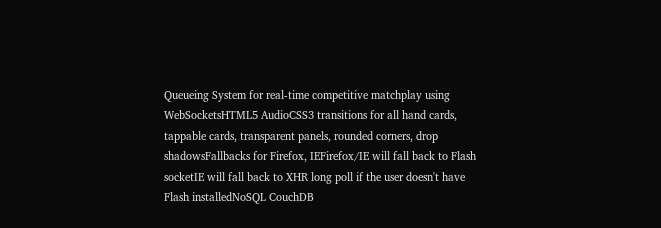Queueing System for real-time competitive matchplay using WebSocketsHTML5 AudioCSS3 transitions for all hand cards, tappable cards, transparent panels, rounded corners, drop shadowsFallbacks for Firefox, IEFirefox/IE will fall back to Flash socketIE will fall back to XHR long poll if the user doesn't have Flash installedNoSQL CouchDB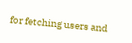for fetching users and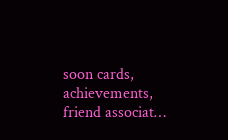soon cards, achievements, friend associat…